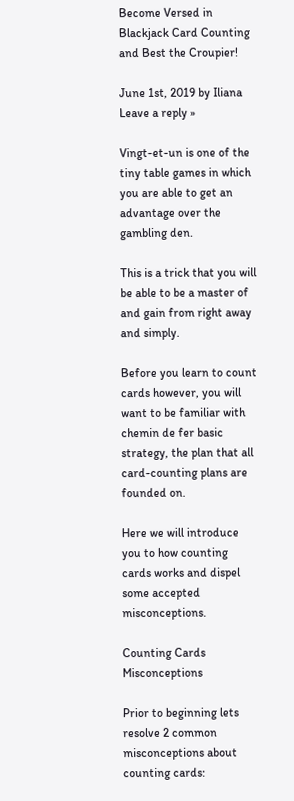Become Versed in Blackjack Card Counting and Best the Croupier!

June 1st, 2019 by Iliana Leave a reply »

Vingt-et-un is one of the tiny table games in which you are able to get an advantage over the gambling den.

This is a trick that you will be able to be a master of and gain from right away and simply.

Before you learn to count cards however, you will want to be familiar with chemin de fer basic strategy, the plan that all card-counting plans are founded on.

Here we will introduce you to how counting cards works and dispel some accepted misconceptions.

Counting Cards Misconceptions

Prior to beginning lets resolve 2 common misconceptions about counting cards: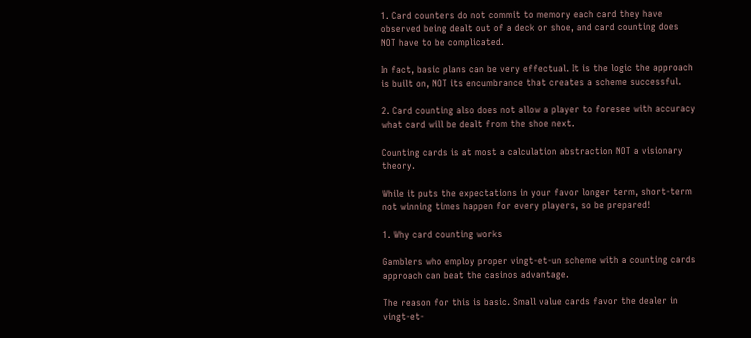1. Card counters do not commit to memory each card they have observed being dealt out of a deck or shoe, and card counting does NOT have to be complicated.

In fact, basic plans can be very effectual. It is the logic the approach is built on, NOT its encumbrance that creates a scheme successful.

2. Card counting also does not allow a player to foresee with accuracy what card will be dealt from the shoe next.

Counting cards is at most a calculation abstraction NOT a visionary theory.

While it puts the expectations in your favor longer term, short-term not winning times happen for every players, so be prepared!

1. Why card counting works

Gamblers who employ proper vingt-et-un scheme with a counting cards approach can beat the casinos advantage.

The reason for this is basic. Small value cards favor the dealer in vingt-et-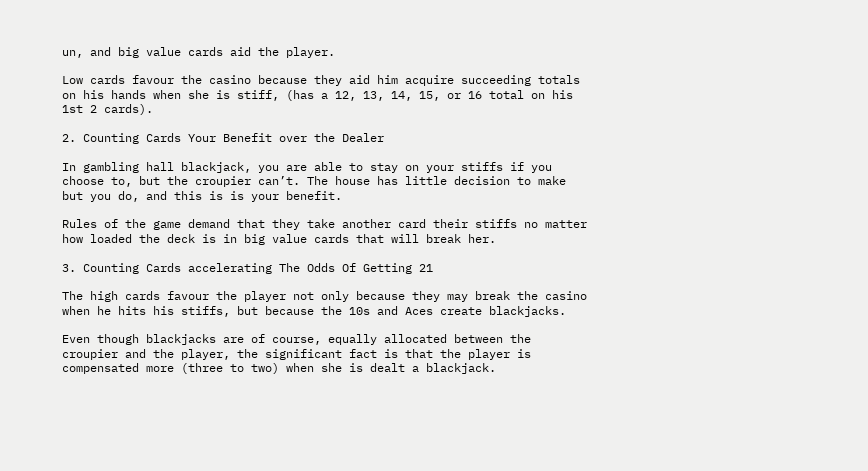un, and big value cards aid the player.

Low cards favour the casino because they aid him acquire succeeding totals on his hands when she is stiff, (has a 12, 13, 14, 15, or 16 total on his 1st 2 cards).

2. Counting Cards Your Benefit over the Dealer

In gambling hall blackjack, you are able to stay on your stiffs if you choose to, but the croupier can’t. The house has little decision to make but you do, and this is is your benefit.

Rules of the game demand that they take another card their stiffs no matter how loaded the deck is in big value cards that will break her.

3. Counting Cards accelerating The Odds Of Getting 21

The high cards favour the player not only because they may break the casino when he hits his stiffs, but because the 10s and Aces create blackjacks.

Even though blackjacks are of course, equally allocated between the croupier and the player, the significant fact is that the player is compensated more (three to two) when she is dealt a blackjack.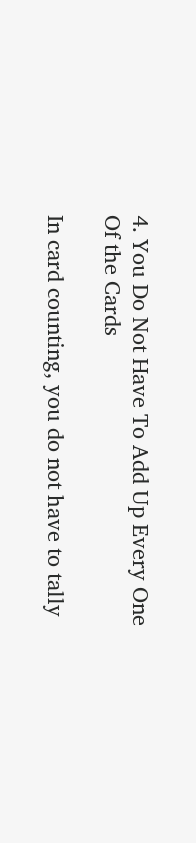4. You Do Not Have To Add Up Every One Of the Cards

In card counting, you do not have to tally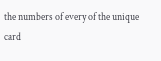the numbers of every of the unique card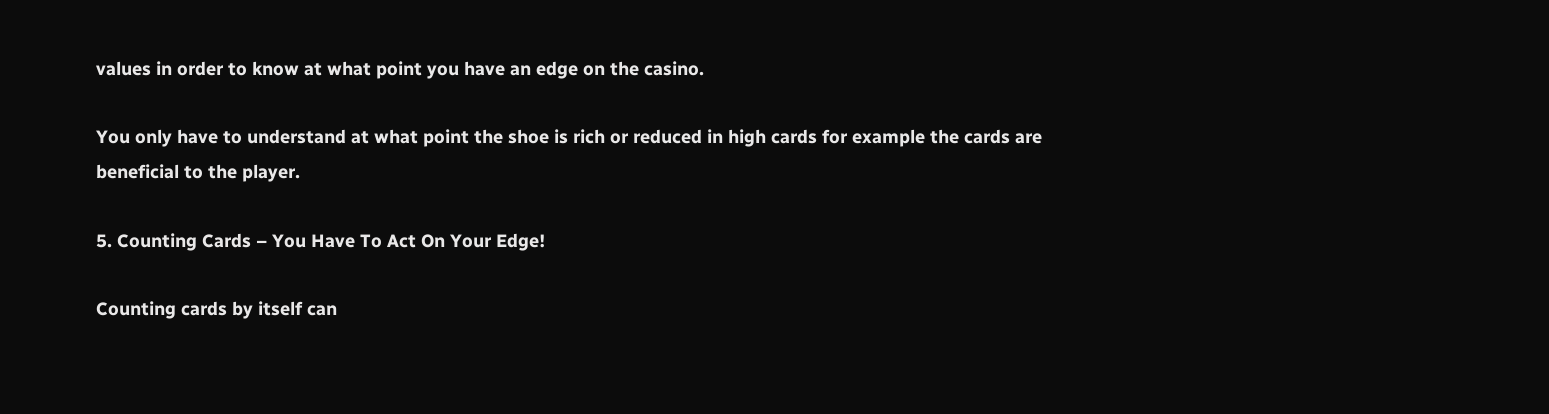values in order to know at what point you have an edge on the casino.

You only have to understand at what point the shoe is rich or reduced in high cards for example the cards are beneficial to the player.

5. Counting Cards – You Have To Act On Your Edge!

Counting cards by itself can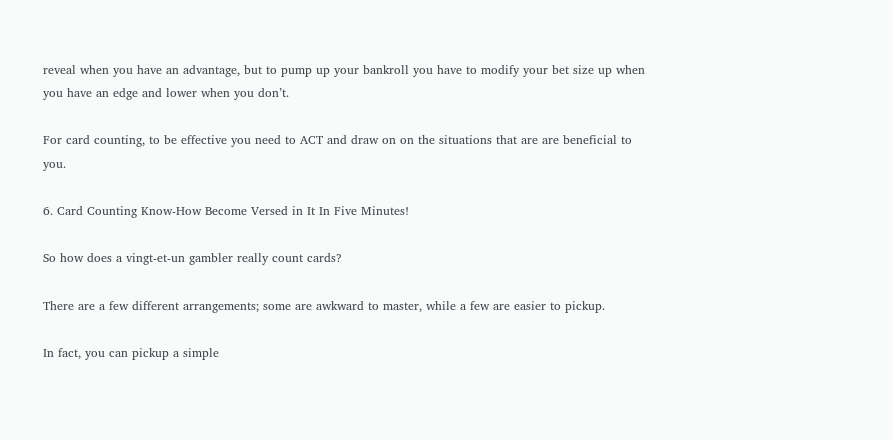reveal when you have an advantage, but to pump up your bankroll you have to modify your bet size up when you have an edge and lower when you don’t.

For card counting, to be effective you need to ACT and draw on on the situations that are are beneficial to you.

6. Card Counting Know-How Become Versed in It In Five Minutes!

So how does a vingt-et-un gambler really count cards?

There are a few different arrangements; some are awkward to master, while a few are easier to pickup.

In fact, you can pickup a simple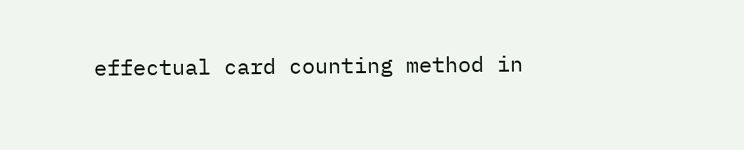effectual card counting method in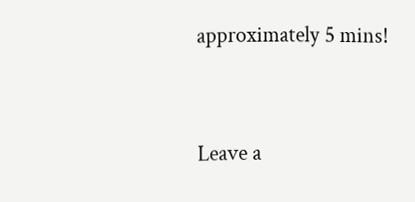approximately 5 mins!


Leave a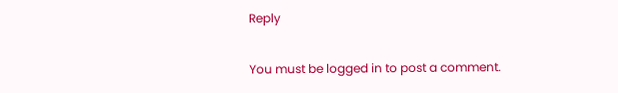Reply

You must be logged in to post a comment.